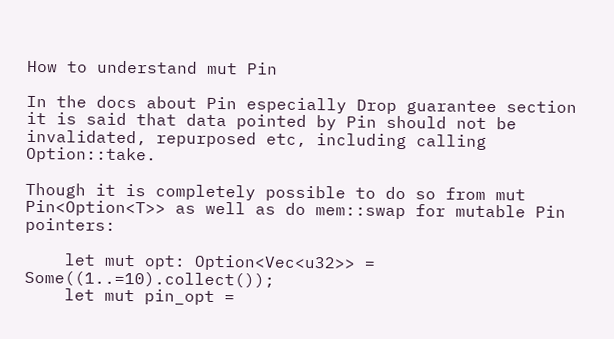How to understand mut Pin

In the docs about Pin especially Drop guarantee section it is said that data pointed by Pin should not be invalidated, repurposed etc, including calling Option::take.

Though it is completely possible to do so from mut Pin<Option<T>> as well as do mem::swap for mutable Pin pointers:

    let mut opt: Option<Vec<u32>> = Some((1..=10).collect());
    let mut pin_opt =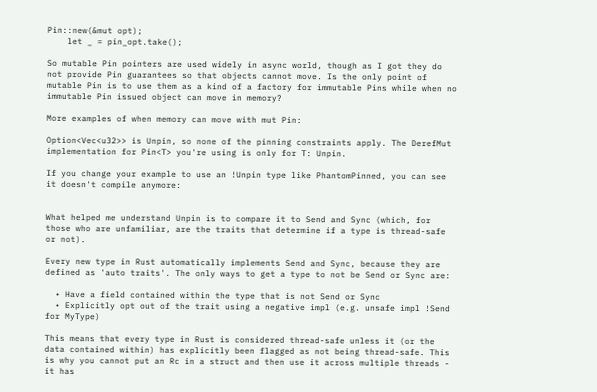Pin::new(&mut opt);
    let _ = pin_opt.take();

So mutable Pin pointers are used widely in async world, though as I got they do not provide Pin guarantees so that objects cannot move. Is the only point of mutable Pin is to use them as a kind of a factory for immutable Pins while when no immutable Pin issued object can move in memory?

More examples of when memory can move with mut Pin:

Option<Vec<u32>> is Unpin, so none of the pinning constraints apply. The DerefMut implementation for Pin<T> you're using is only for T: Unpin.

If you change your example to use an !Unpin type like PhantomPinned, you can see it doesn't compile anymore:


What helped me understand Unpin is to compare it to Send and Sync (which, for those who are unfamiliar, are the traits that determine if a type is thread-safe or not).

Every new type in Rust automatically implements Send and Sync, because they are defined as 'auto traits'. The only ways to get a type to not be Send or Sync are:

  • Have a field contained within the type that is not Send or Sync
  • Explicitly opt out of the trait using a negative impl (e.g. unsafe impl !Send for MyType)

This means that every type in Rust is considered thread-safe unless it (or the data contained within) has explicitly been flagged as not being thread-safe. This is why you cannot put an Rc in a struct and then use it across multiple threads - it has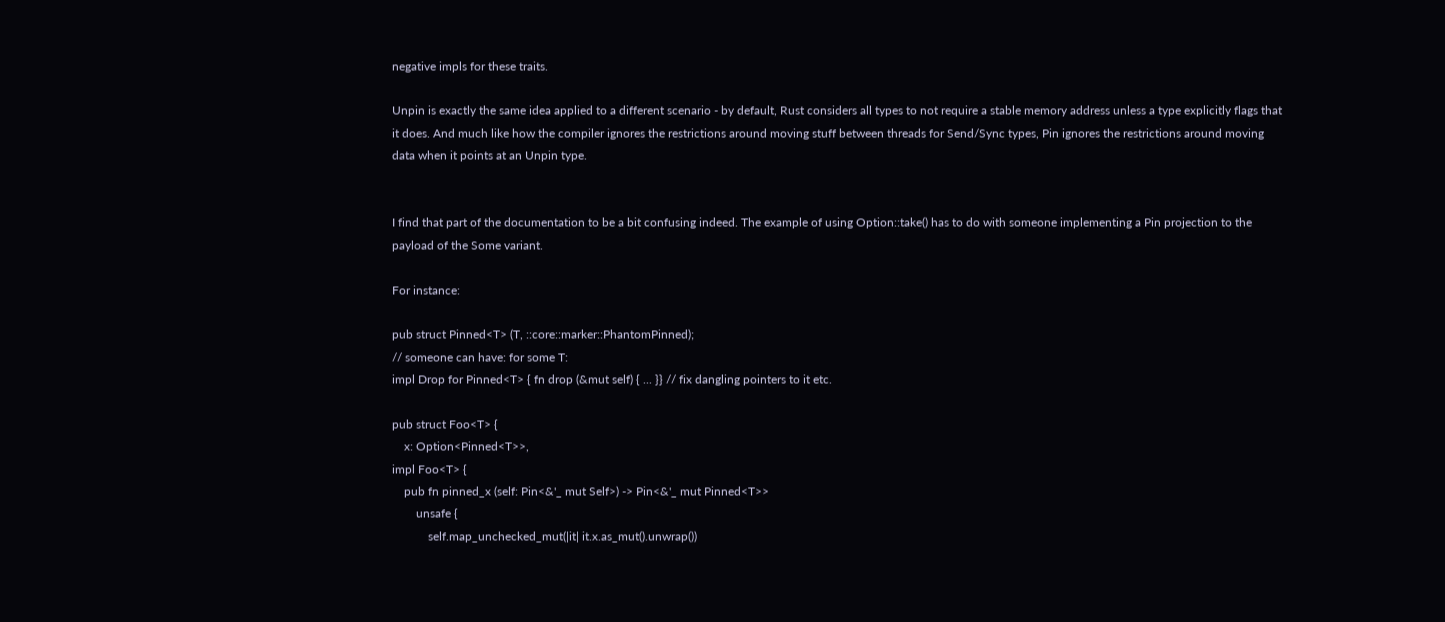negative impls for these traits.

Unpin is exactly the same idea applied to a different scenario - by default, Rust considers all types to not require a stable memory address unless a type explicitly flags that it does. And much like how the compiler ignores the restrictions around moving stuff between threads for Send/Sync types, Pin ignores the restrictions around moving data when it points at an Unpin type.


I find that part of the documentation to be a bit confusing indeed. The example of using Option::take() has to do with someone implementing a Pin projection to the payload of the Some variant.

For instance:

pub struct Pinned<T> (T, ::core::marker::PhantomPinned);
// someone can have: for some T:
impl Drop for Pinned<T> { fn drop (&mut self) { ... }} // fix dangling pointers to it etc.

pub struct Foo<T> {
    x: Option<Pinned<T>>,
impl Foo<T> {
    pub fn pinned_x (self: Pin<&'_ mut Self>) -> Pin<&'_ mut Pinned<T>>
        unsafe {
            self.map_unchecked_mut(|it| it.x.as_mut().unwrap())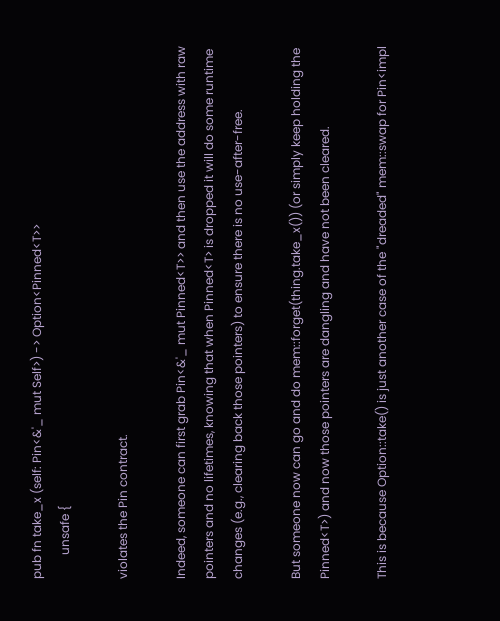pub fn take_x (self: Pin<&'_ mut Self>) -> Option<Pinned<T>>
        unsafe {

violates the Pin contract.

Indeed, someone can first grab Pin<&'_ mut Pinned<T>> and then use the address with raw pointers and no lifetimes, knowing that when Pinned<T> is dropped it will do some runtime changes (e.g., clearing back those pointers) to ensure there is no use-after-free.

But someone now can go and do mem::forget(thing.take_x()) (or simply keep holding the Pinned<T>) and now those pointers are dangling and have not been cleared.

This is because Option::take() is just another case of the "dreaded" mem::swap for Pin<impl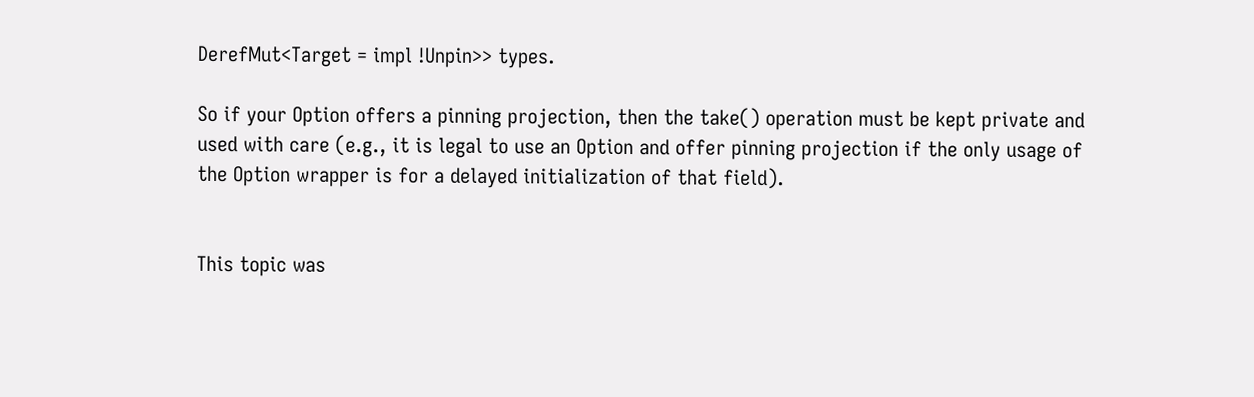DerefMut<Target = impl !Unpin>> types.

So if your Option offers a pinning projection, then the take() operation must be kept private and used with care (e.g., it is legal to use an Option and offer pinning projection if the only usage of the Option wrapper is for a delayed initialization of that field).


This topic was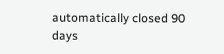automatically closed 90 days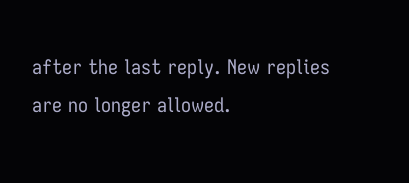after the last reply. New replies are no longer allowed.